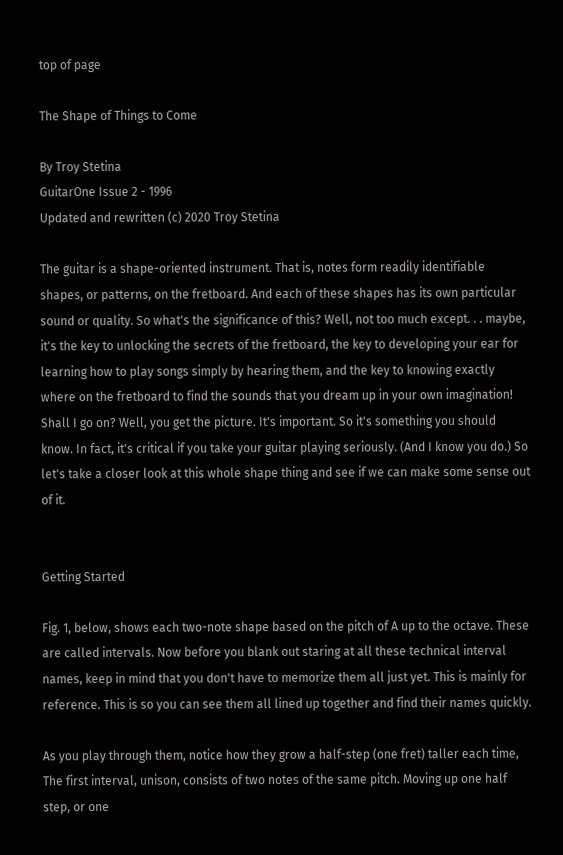top of page

The Shape of Things to Come

By Troy Stetina
GuitarOne Issue 2 - 1996
Updated and rewritten (c) 2020 Troy Stetina

The guitar is a shape-oriented instrument. That is, notes form readily identifiable shapes, or patterns, on the fretboard. And each of these shapes has its own particular sound or quality. So what's the significance of this? Well, not too much except. . . maybe, it's the key to unlocking the secrets of the fretboard, the key to developing your ear for learning how to play songs simply by hearing them, and the key to knowing exactly where on the fretboard to find the sounds that you dream up in your own imagination! Shall I go on? Well, you get the picture. It's important. So it's something you should know. In fact, it's critical if you take your guitar playing seriously. (And I know you do.) So let's take a closer look at this whole shape thing and see if we can make some sense out of it.


Getting Started

Fig. 1, below, shows each two-note shape based on the pitch of A up to the octave. These are called intervals. Now before you blank out staring at all these technical interval names, keep in mind that you don't have to memorize them all just yet. This is mainly for reference. This is so you can see them all lined up together and find their names quickly.

As you play through them, notice how they grow a half-step (one fret) taller each time, The first interval, unison, consists of two notes of the same pitch. Moving up one half step, or one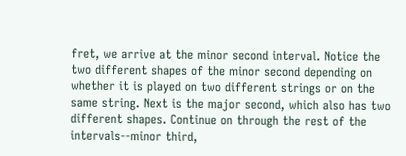fret, we arrive at the minor second interval. Notice the two different shapes of the minor second depending on whether it is played on two different strings or on the same string. Next is the major second, which also has two different shapes. Continue on through the rest of the intervals--minor third,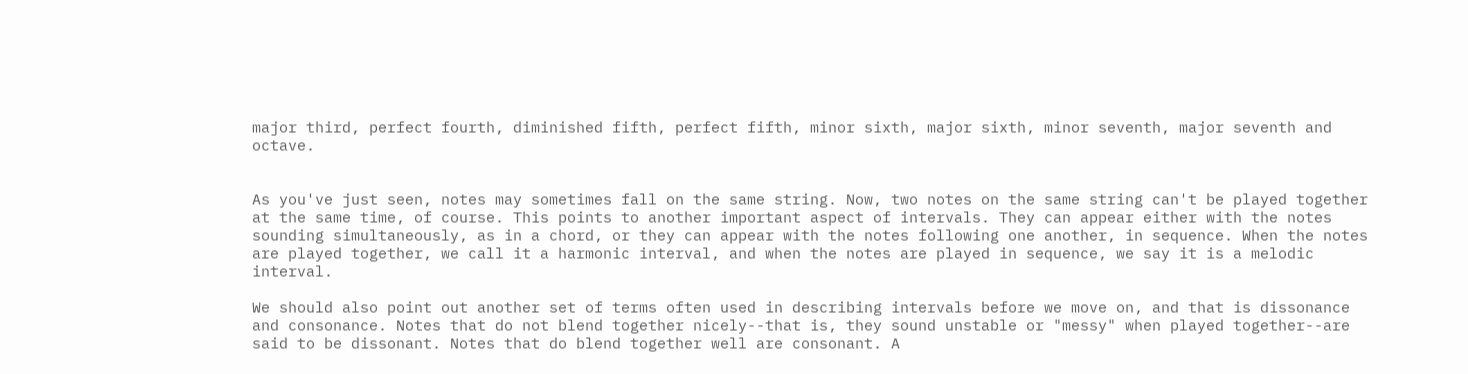major third, perfect fourth, diminished fifth, perfect fifth, minor sixth, major sixth, minor seventh, major seventh and octave.


As you've just seen, notes may sometimes fall on the same string. Now, two notes on the same string can't be played together at the same time, of course. This points to another important aspect of intervals. They can appear either with the notes sounding simultaneously, as in a chord, or they can appear with the notes following one another, in sequence. When the notes are played together, we call it a harmonic interval, and when the notes are played in sequence, we say it is a melodic interval.

We should also point out another set of terms often used in describing intervals before we move on, and that is dissonance and consonance. Notes that do not blend together nicely--that is, they sound unstable or "messy" when played together--are said to be dissonant. Notes that do blend together well are consonant. A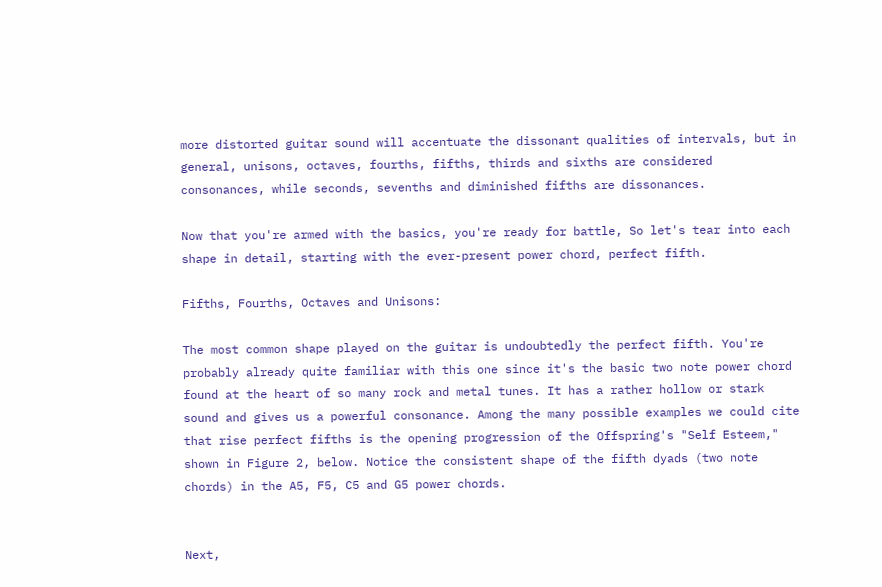more distorted guitar sound will accentuate the dissonant qualities of intervals, but in general, unisons, octaves, fourths, fifths, thirds and sixths are considered consonances, while seconds, sevenths and diminished fifths are dissonances.

Now that you're armed with the basics, you're ready for battle, So let's tear into each shape in detail, starting with the ever-present power chord, perfect fifth.

Fifths, Fourths, Octaves and Unisons:

The most common shape played on the guitar is undoubtedly the perfect fifth. You're probably already quite familiar with this one since it's the basic two note power chord found at the heart of so many rock and metal tunes. It has a rather hollow or stark sound and gives us a powerful consonance. Among the many possible examples we could cite that rise perfect fifths is the opening progression of the Offspring's "Self Esteem," shown in Figure 2, below. Notice the consistent shape of the fifth dyads (two note chords) in the A5, F5, C5 and G5 power chords.


Next,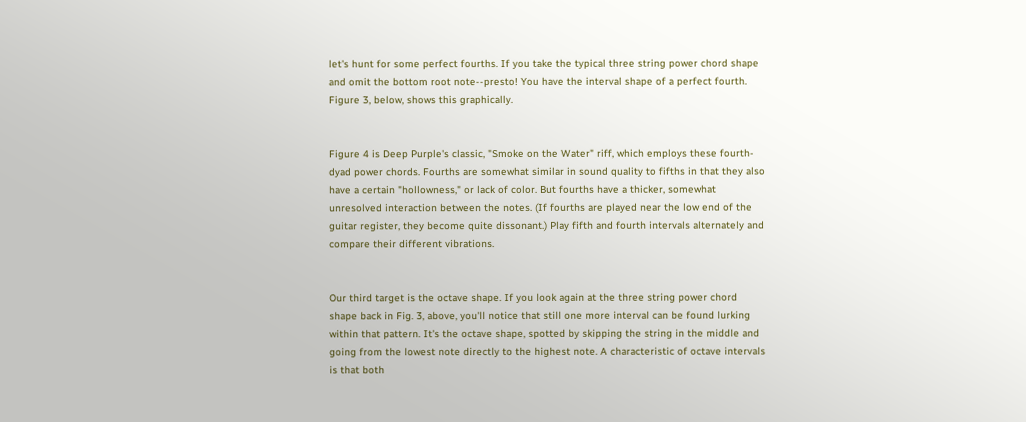let's hunt for some perfect fourths. If you take the typical three string power chord shape and omit the bottom root note--presto! You have the interval shape of a perfect fourth. Figure 3, below, shows this graphically.


Figure 4 is Deep Purple's classic, "Smoke on the Water" riff, which employs these fourth-dyad power chords. Fourths are somewhat similar in sound quality to fifths in that they also have a certain "hollowness," or lack of color. But fourths have a thicker, somewhat unresolved interaction between the notes. (If fourths are played near the low end of the guitar register, they become quite dissonant.) Play fifth and fourth intervals alternately and compare their different vibrations.


Our third target is the octave shape. If you look again at the three string power chord shape back in Fig. 3, above, you'll notice that still one more interval can be found lurking within that pattern. It's the octave shape, spotted by skipping the string in the middle and going from the lowest note directly to the highest note. A characteristic of octave intervals is that both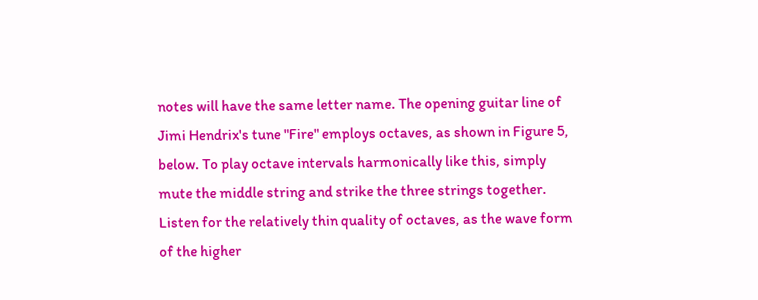notes will have the same letter name. The opening guitar line of Jimi Hendrix's tune "Fire" employs octaves, as shown in Figure 5, below. To play octave intervals harmonically like this, simply mute the middle string and strike the three strings together. Listen for the relatively thin quality of octaves, as the wave form of the higher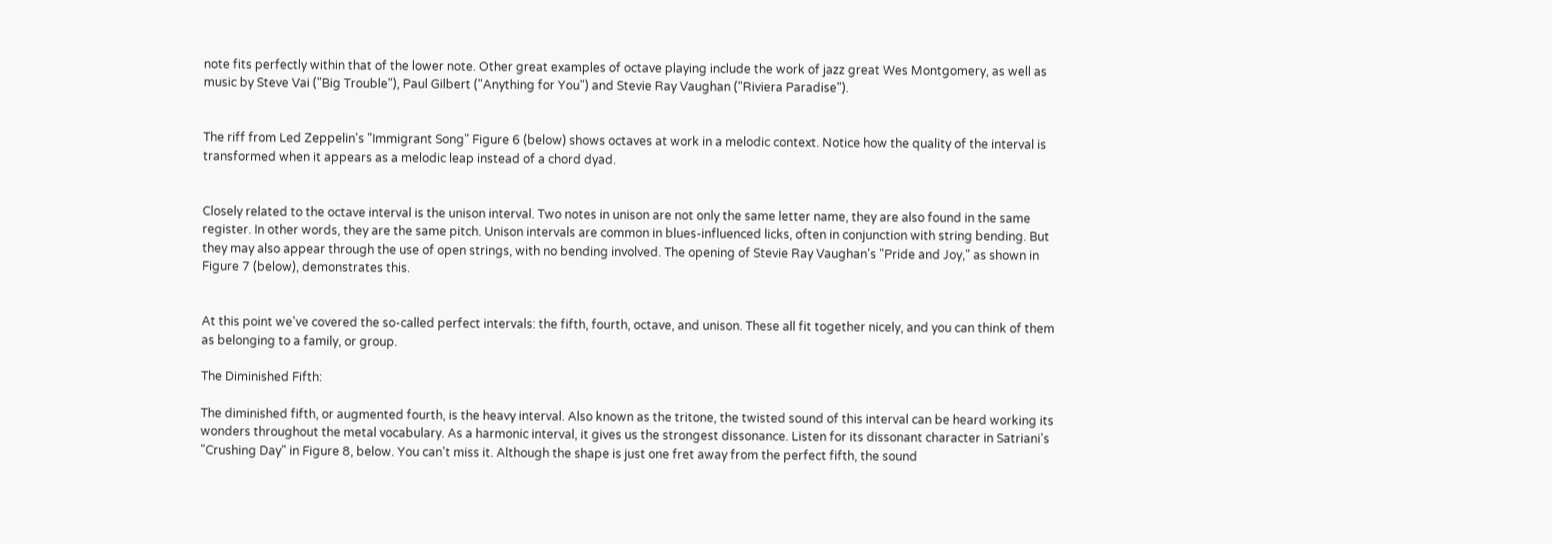note fits perfectly within that of the lower note. Other great examples of octave playing include the work of jazz great Wes Montgomery, as well as music by Steve Vai ("Big Trouble"), Paul Gilbert ("Anything for You") and Stevie Ray Vaughan ("Riviera Paradise").


The riff from Led Zeppelin's "Immigrant Song" Figure 6 (below) shows octaves at work in a melodic context. Notice how the quality of the interval is transformed when it appears as a melodic leap instead of a chord dyad.


Closely related to the octave interval is the unison interval. Two notes in unison are not only the same letter name, they are also found in the same register. In other words, they are the same pitch. Unison intervals are common in blues-influenced licks, often in conjunction with string bending. But they may also appear through the use of open strings, with no bending involved. The opening of Stevie Ray Vaughan's "Pride and Joy," as shown in Figure 7 (below), demonstrates this.


At this point we've covered the so-called perfect intervals: the fifth, fourth, octave, and unison. These all fit together nicely, and you can think of them as belonging to a family, or group.

The Diminished Fifth:

The diminished fifth, or augmented fourth, is the heavy interval. Also known as the tritone, the twisted sound of this interval can be heard working its wonders throughout the metal vocabulary. As a harmonic interval, it gives us the strongest dissonance. Listen for its dissonant character in Satriani's "Crushing Day" in Figure 8, below. You can't miss it. Although the shape is just one fret away from the perfect fifth, the sound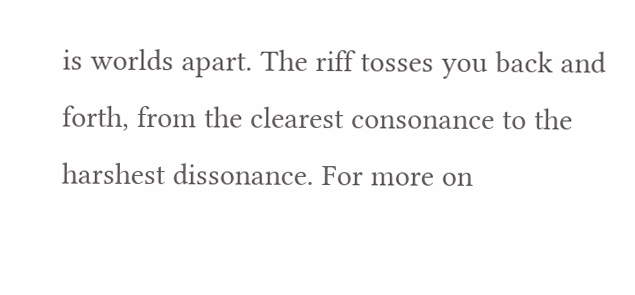is worlds apart. The riff tosses you back and forth, from the clearest consonance to the harshest dissonance. For more on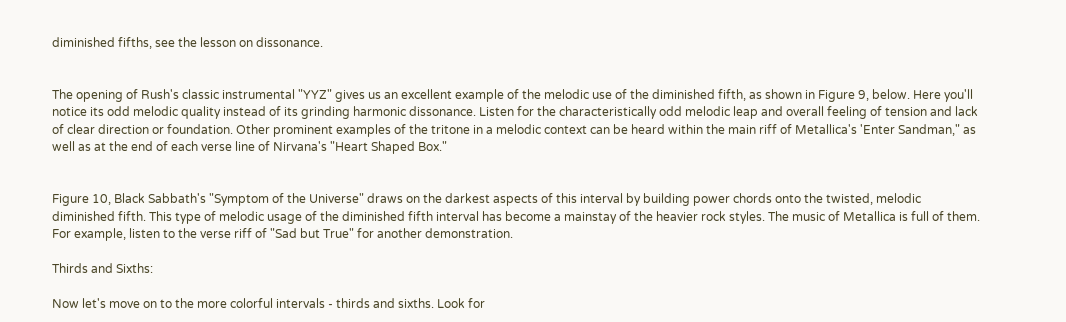diminished fifths, see the lesson on dissonance.


The opening of Rush's classic instrumental "YYZ" gives us an excellent example of the melodic use of the diminished fifth, as shown in Figure 9, below. Here you'll notice its odd melodic quality instead of its grinding harmonic dissonance. Listen for the characteristically odd melodic leap and overall feeling of tension and lack of clear direction or foundation. Other prominent examples of the tritone in a melodic context can be heard within the main riff of Metallica's 'Enter Sandman," as well as at the end of each verse line of Nirvana's "Heart Shaped Box."


Figure 10, Black Sabbath's "Symptom of the Universe" draws on the darkest aspects of this interval by building power chords onto the twisted, melodic diminished fifth. This type of melodic usage of the diminished fifth interval has become a mainstay of the heavier rock styles. The music of Metallica is full of them. For example, listen to the verse riff of "Sad but True" for another demonstration.

Thirds and Sixths:

Now let's move on to the more colorful intervals - thirds and sixths. Look for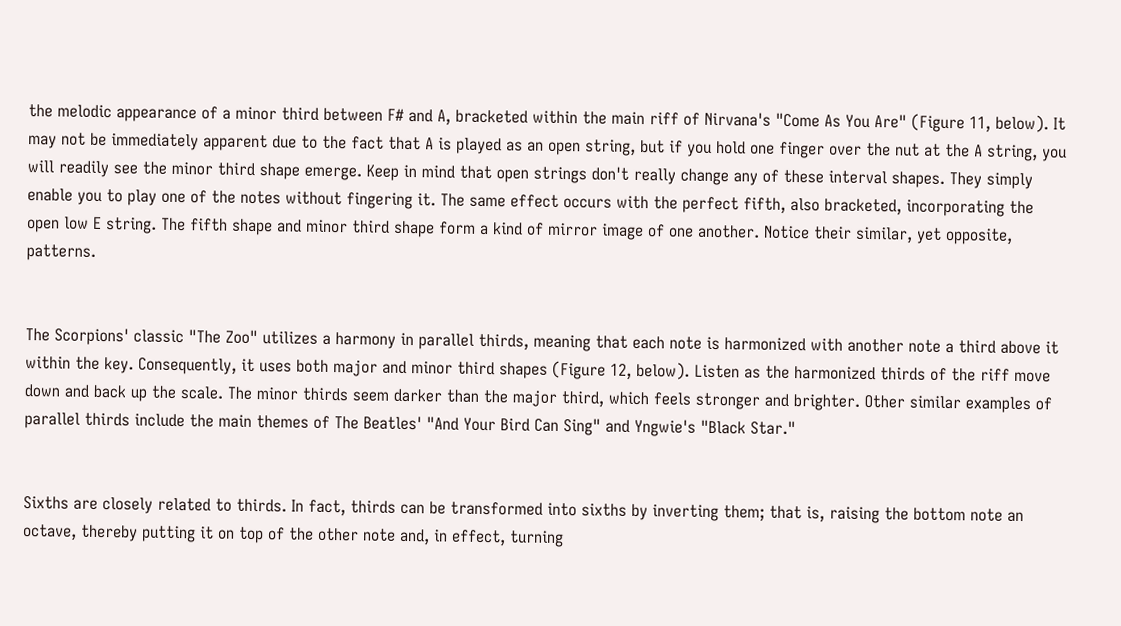the melodic appearance of a minor third between F# and A, bracketed within the main riff of Nirvana's "Come As You Are" (Figure 11, below). It may not be immediately apparent due to the fact that A is played as an open string, but if you hold one finger over the nut at the A string, you will readily see the minor third shape emerge. Keep in mind that open strings don't really change any of these interval shapes. They simply enable you to play one of the notes without fingering it. The same effect occurs with the perfect fifth, also bracketed, incorporating the open low E string. The fifth shape and minor third shape form a kind of mirror image of one another. Notice their similar, yet opposite, patterns.


The Scorpions' classic "The Zoo" utilizes a harmony in parallel thirds, meaning that each note is harmonized with another note a third above it within the key. Consequently, it uses both major and minor third shapes (Figure 12, below). Listen as the harmonized thirds of the riff move down and back up the scale. The minor thirds seem darker than the major third, which feels stronger and brighter. Other similar examples of parallel thirds include the main themes of The Beatles' "And Your Bird Can Sing" and Yngwie's "Black Star."


Sixths are closely related to thirds. In fact, thirds can be transformed into sixths by inverting them; that is, raising the bottom note an octave, thereby putting it on top of the other note and, in effect, turning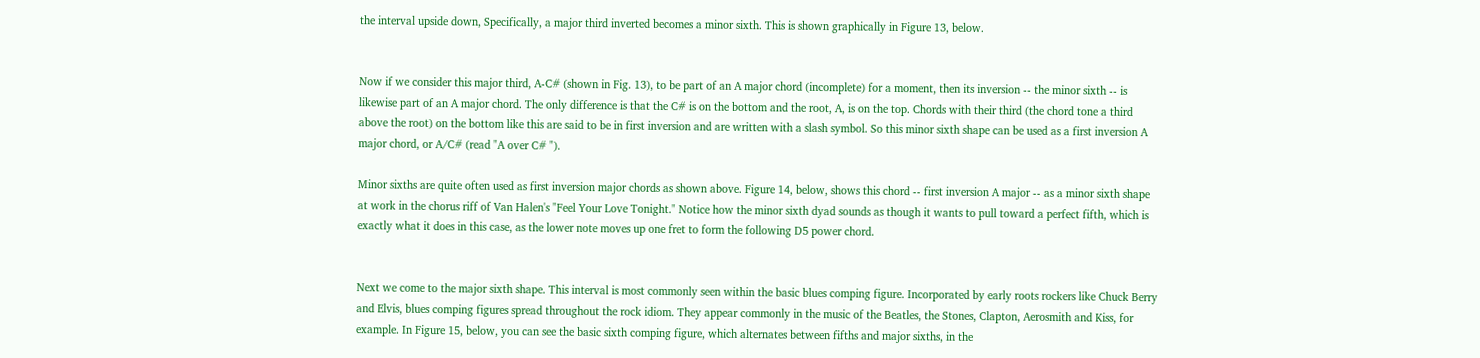the interval upside down, Specifically, a major third inverted becomes a minor sixth. This is shown graphically in Figure 13, below.


Now if we consider this major third, A-C# (shown in Fig. 13), to be part of an A major chord (incomplete) for a moment, then its inversion -- the minor sixth -- is likewise part of an A major chord. The only difference is that the C# is on the bottom and the root, A, is on the top. Chords with their third (the chord tone a third above the root) on the bottom like this are said to be in first inversion and are written with a slash symbol. So this minor sixth shape can be used as a first inversion A major chord, or A/C# (read "A over C# ").

Minor sixths are quite often used as first inversion major chords as shown above. Figure 14, below, shows this chord -- first inversion A major -- as a minor sixth shape at work in the chorus riff of Van Halen's "Feel Your Love Tonight." Notice how the minor sixth dyad sounds as though it wants to pull toward a perfect fifth, which is exactly what it does in this case, as the lower note moves up one fret to form the following D5 power chord.


Next we come to the major sixth shape. This interval is most commonly seen within the basic blues comping figure. Incorporated by early roots rockers like Chuck Berry and Elvis, blues comping figures spread throughout the rock idiom. They appear commonly in the music of the Beatles, the Stones, Clapton, Aerosmith and Kiss, for example. In Figure 15, below, you can see the basic sixth comping figure, which alternates between fifths and major sixths, in the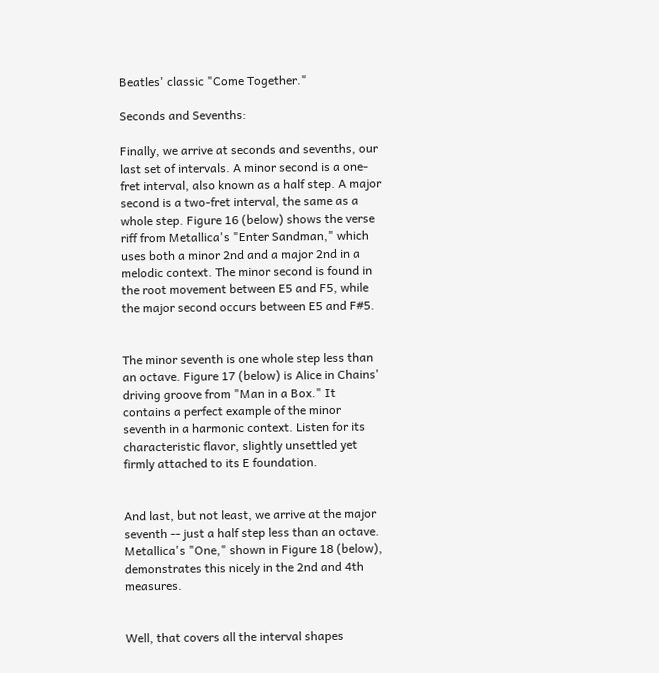Beatles' classic "Come Together."

Seconds and Sevenths:

Finally, we arrive at seconds and sevenths, our last set of intervals. A minor second is a one-fret interval, also known as a half step. A major second is a two-fret interval, the same as a whole step. Figure 16 (below) shows the verse riff from Metallica's "Enter Sandman," which uses both a minor 2nd and a major 2nd in a melodic context. The minor second is found in the root movement between E5 and F5, while the major second occurs between E5 and F#5.


The minor seventh is one whole step less than an octave. Figure 17 (below) is Alice in Chains' driving groove from "Man in a Box." It contains a perfect example of the minor seventh in a harmonic context. Listen for its characteristic flavor, slightly unsettled yet firmly attached to its E foundation.


And last, but not least, we arrive at the major seventh -- just a half step less than an octave. Metallica's "One," shown in Figure 18 (below), demonstrates this nicely in the 2nd and 4th measures.


Well, that covers all the interval shapes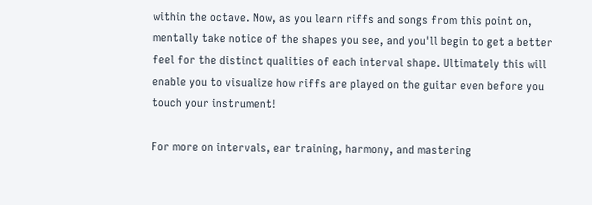within the octave. Now, as you learn riffs and songs from this point on, mentally take notice of the shapes you see, and you'll begin to get a better feel for the distinct qualities of each interval shape. Ultimately this will enable you to visualize how riffs are played on the guitar even before you touch your instrument!

For more on intervals, ear training, harmony, and mastering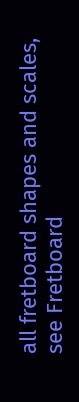all fretboard shapes and scales, see Fretboard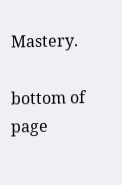Mastery.

bottom of page